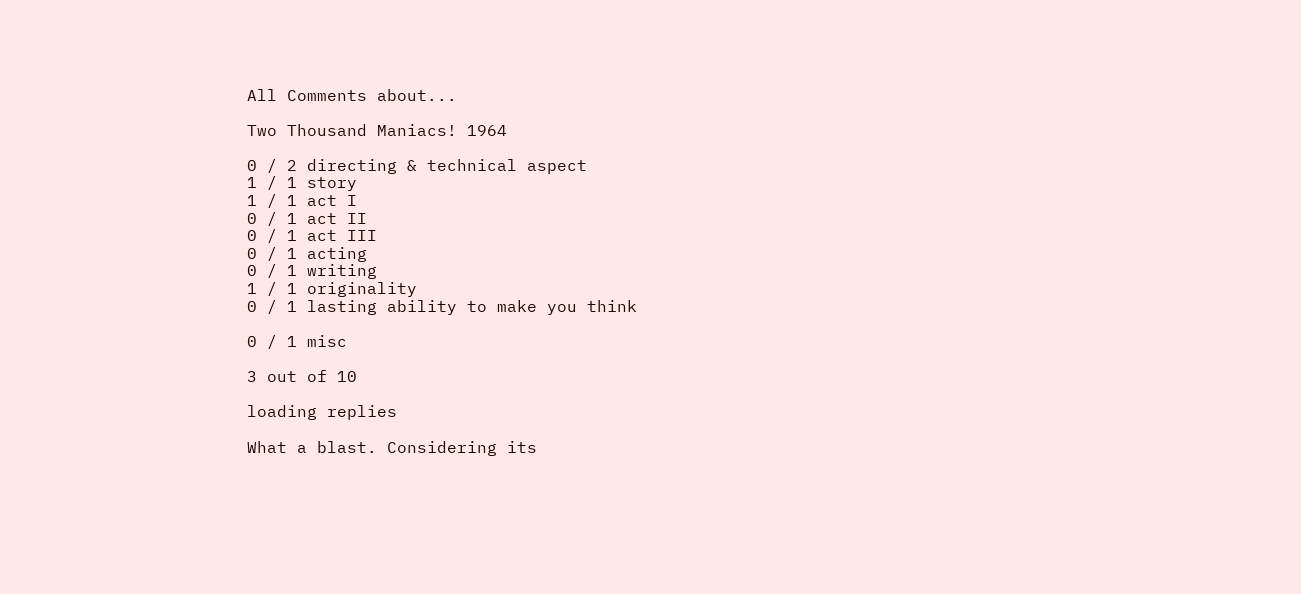All Comments about...

Two Thousand Maniacs! 1964

0 / 2 directing & technical aspect
1 / 1 story
1 / 1 act I
0 / 1 act II
0 / 1 act III
0 / 1 acting
0 / 1 writing
1 / 1 originality
0 / 1 lasting ability to make you think

0 / 1 misc

3 out of 10

loading replies

What a blast. Considering its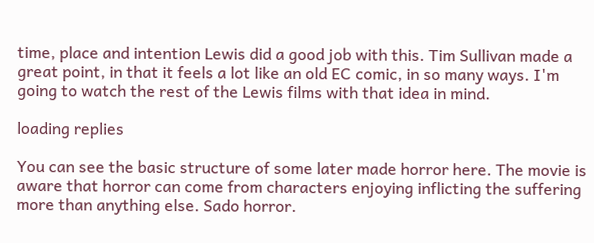time, place and intention Lewis did a good job with this. Tim Sullivan made a great point, in that it feels a lot like an old EC comic, in so many ways. I'm going to watch the rest of the Lewis films with that idea in mind.

loading replies

You can see the basic structure of some later made horror here. The movie is aware that horror can come from characters enjoying inflicting the suffering more than anything else. Sado horror.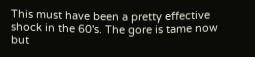This must have been a pretty effective shock in the 60's. The gore is tame now but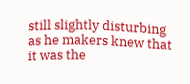still slightly disturbing as he makers knew that it was the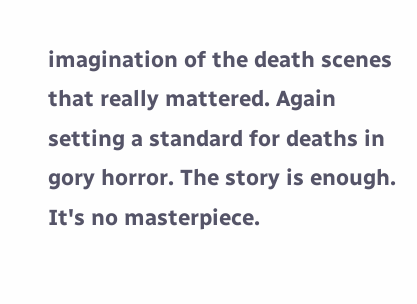imagination of the death scenes that really mattered. Again setting a standard for deaths in gory horror. The story is enough. It's no masterpiece.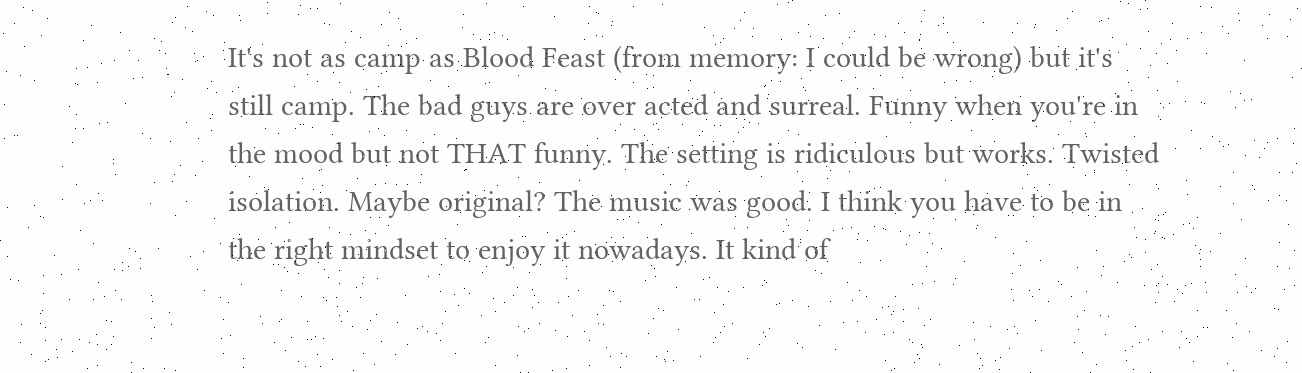It's not as camp as Blood Feast (from memory: I could be wrong) but it's still camp. The bad guys are over acted and surreal. Funny when you're in the mood but not THAT funny. The setting is ridiculous but works. Twisted isolation. Maybe original? The music was good. I think you have to be in the right mindset to enjoy it nowadays. It kind of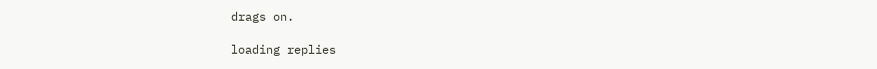drags on.

loading replies